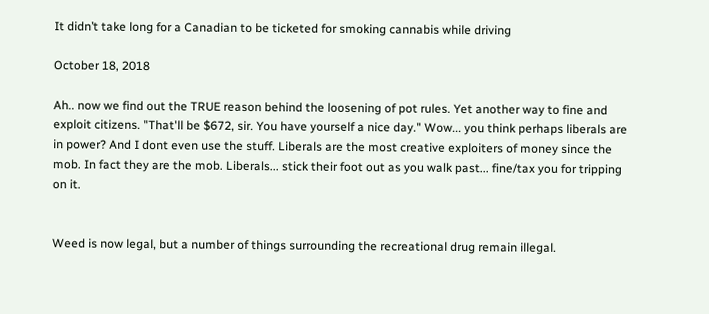It didn’t take long for a Canadian to be ticketed for smoking cannabis while driving

October 18, 2018

Ah.. now we find out the TRUE reason behind the loosening of pot rules. Yet another way to fine and exploit citizens. "That'll be $672, sir. You have yourself a nice day." Wow... you think perhaps liberals are in power? And I dont even use the stuff. Liberals are the most creative exploiters of money since the mob. In fact they are the mob. Liberals... stick their foot out as you walk past... fine/tax you for tripping on it.


Weed is now legal, but a number of things surrounding the recreational drug remain illegal.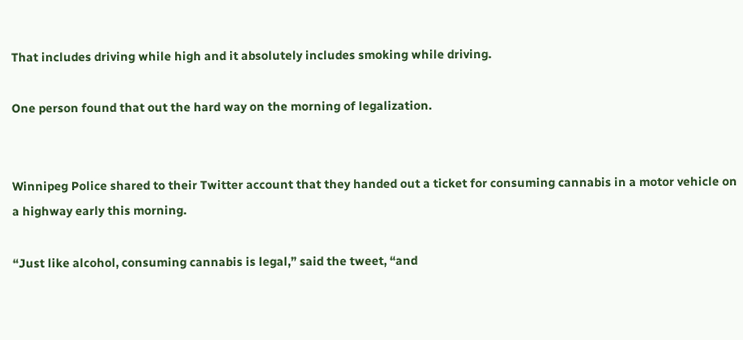That includes driving while high and it absolutely includes smoking while driving.

One person found that out the hard way on the morning of legalization.


Winnipeg Police shared to their Twitter account that they handed out a ticket for consuming cannabis in a motor vehicle on a highway early this morning.

“Just like alcohol, consuming cannabis is legal,” said the tweet, “and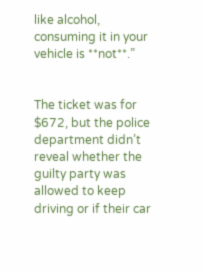like alcohol, consuming it in your vehicle is **not**.”


The ticket was for $672, but the police department didn’t reveal whether the guilty party was allowed to keep driving or if their car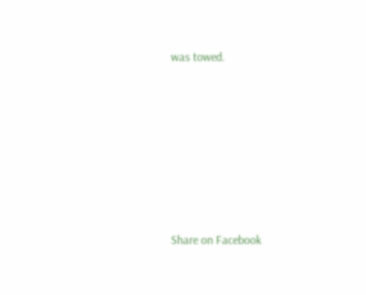was towed.








Share on Facebook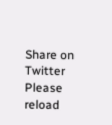Share on Twitter
Please reload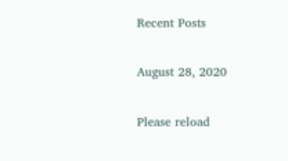Recent Posts

August 28, 2020

Please reload